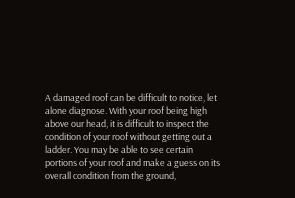A damaged roof can be difficult to notice, let alone diagnose. With your roof being high above our head, it is difficult to inspect the condition of your roof without getting out a ladder. You may be able to see certain portions of your roof and make a guess on its overall condition from the ground,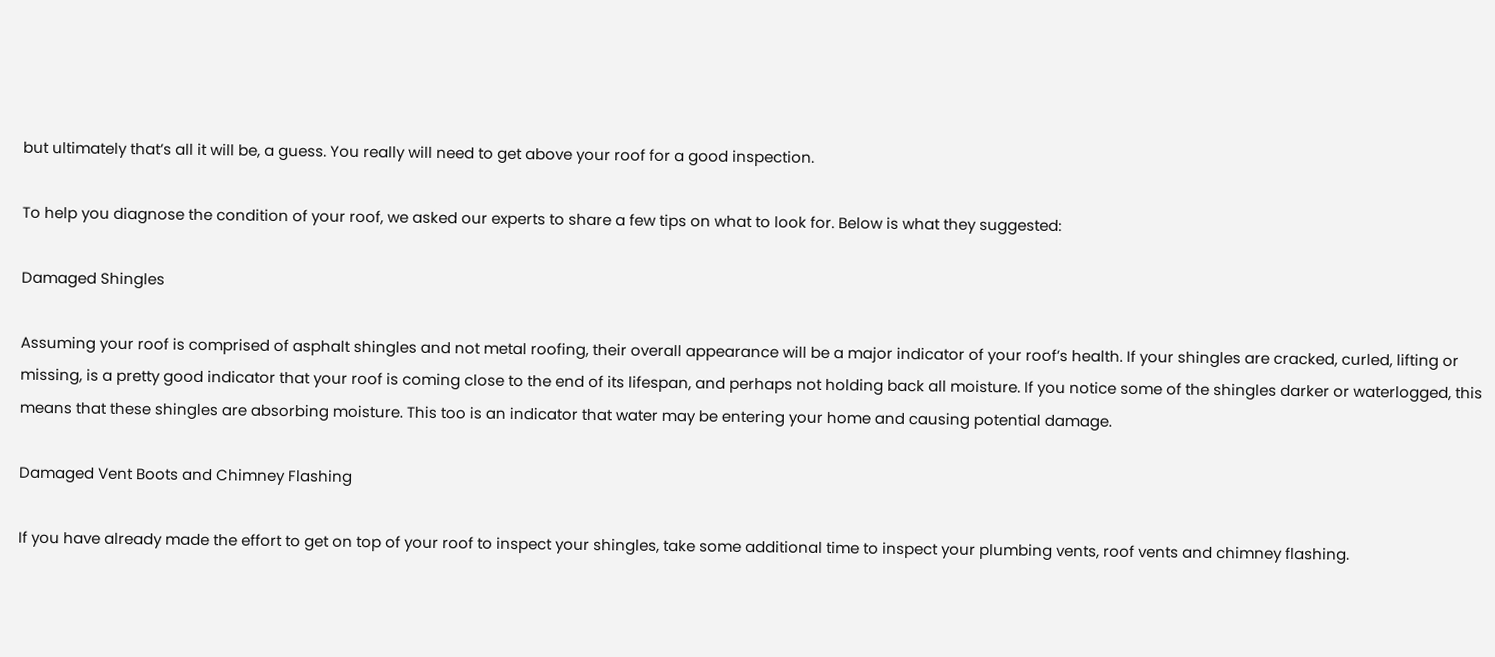but ultimately that’s all it will be, a guess. You really will need to get above your roof for a good inspection.

To help you diagnose the condition of your roof, we asked our experts to share a few tips on what to look for. Below is what they suggested:

Damaged Shingles

Assuming your roof is comprised of asphalt shingles and not metal roofing, their overall appearance will be a major indicator of your roof’s health. If your shingles are cracked, curled, lifting or missing, is a pretty good indicator that your roof is coming close to the end of its lifespan, and perhaps not holding back all moisture. If you notice some of the shingles darker or waterlogged, this means that these shingles are absorbing moisture. This too is an indicator that water may be entering your home and causing potential damage.

Damaged Vent Boots and Chimney Flashing

If you have already made the effort to get on top of your roof to inspect your shingles, take some additional time to inspect your plumbing vents, roof vents and chimney flashing.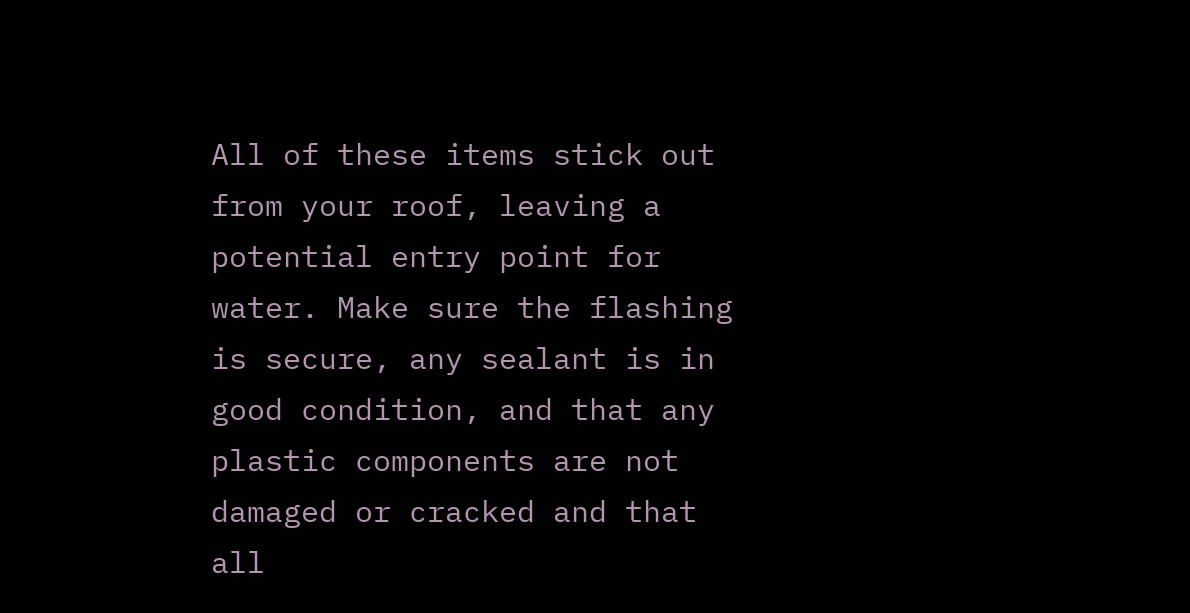All of these items stick out from your roof, leaving a potential entry point for water. Make sure the flashing is secure, any sealant is in good condition, and that any plastic components are not damaged or cracked and that all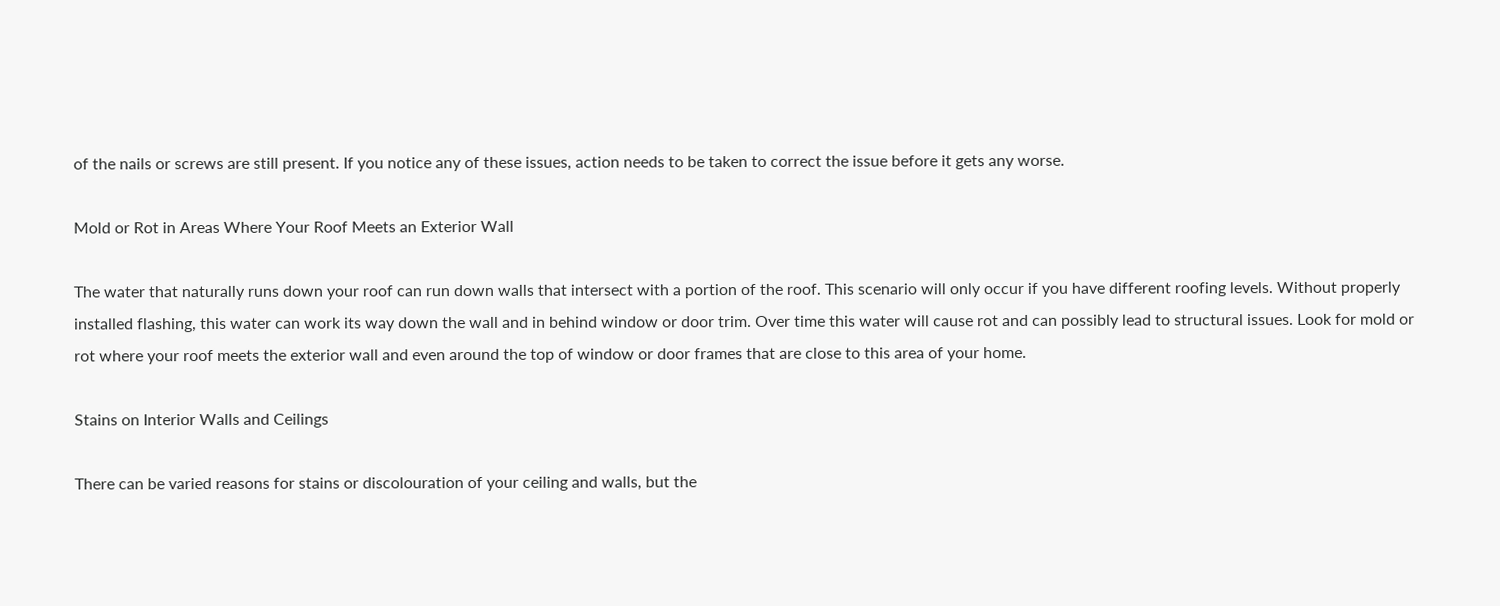of the nails or screws are still present. If you notice any of these issues, action needs to be taken to correct the issue before it gets any worse.

Mold or Rot in Areas Where Your Roof Meets an Exterior Wall

The water that naturally runs down your roof can run down walls that intersect with a portion of the roof. This scenario will only occur if you have different roofing levels. Without properly installed flashing, this water can work its way down the wall and in behind window or door trim. Over time this water will cause rot and can possibly lead to structural issues. Look for mold or rot where your roof meets the exterior wall and even around the top of window or door frames that are close to this area of your home.

Stains on Interior Walls and Ceilings

There can be varied reasons for stains or discolouration of your ceiling and walls, but the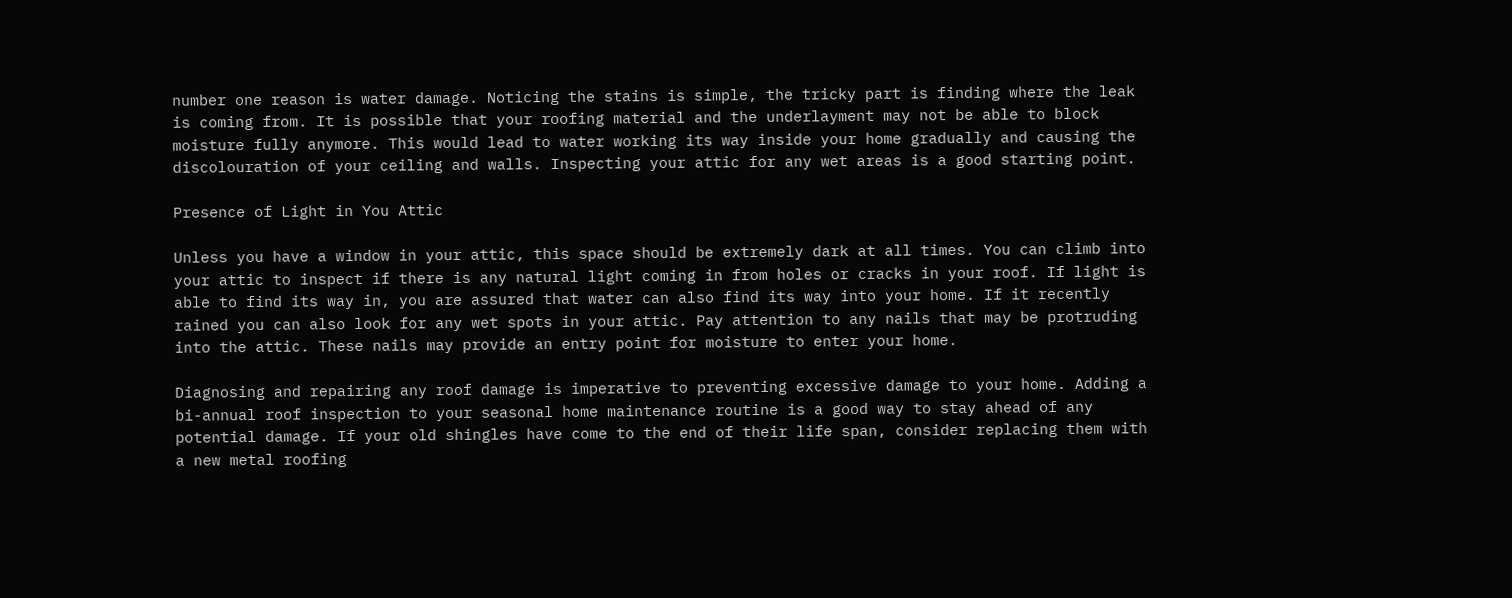number one reason is water damage. Noticing the stains is simple, the tricky part is finding where the leak is coming from. It is possible that your roofing material and the underlayment may not be able to block moisture fully anymore. This would lead to water working its way inside your home gradually and causing the discolouration of your ceiling and walls. Inspecting your attic for any wet areas is a good starting point.

Presence of Light in You Attic

Unless you have a window in your attic, this space should be extremely dark at all times. You can climb into your attic to inspect if there is any natural light coming in from holes or cracks in your roof. If light is able to find its way in, you are assured that water can also find its way into your home. If it recently rained you can also look for any wet spots in your attic. Pay attention to any nails that may be protruding into the attic. These nails may provide an entry point for moisture to enter your home.

Diagnosing and repairing any roof damage is imperative to preventing excessive damage to your home. Adding a bi-annual roof inspection to your seasonal home maintenance routine is a good way to stay ahead of any potential damage. If your old shingles have come to the end of their life span, consider replacing them with a new metal roofing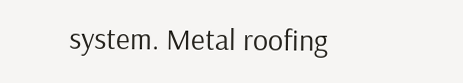system. Metal roofing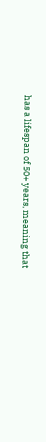has a lifespan of 50+ years, meaning that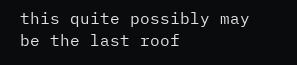this quite possibly may be the last roof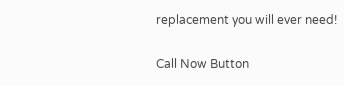replacement you will ever need!

Call Now Button